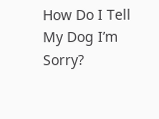How Do I Tell My Dog I’m Sorry?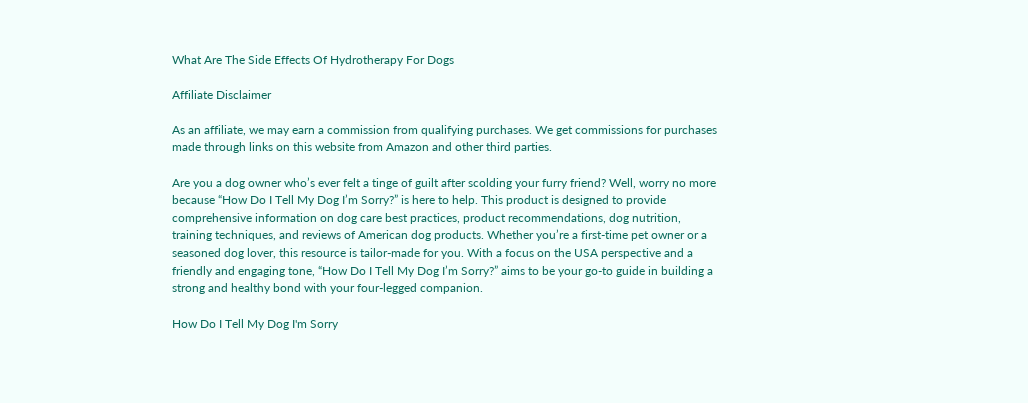What Are The Side Effects Of Hydrotherapy For Dogs

Affiliate Disclaimer

As an affiliate, we may earn a commission from qualifying purchases. We get commissions for purchases made through links on this website from Amazon and other third parties.

Are you a dog owner who’s ever felt a tinge of guilt after scolding your furry friend? Well, worry no more because “How Do I Tell My Dog I’m Sorry?” is here to help. This product is designed to provide comprehensive information on dog care best practices, product recommendations, dog nutrition, training techniques, and reviews of American dog products. Whether you’re a first-time pet owner or a seasoned dog lover, this resource is tailor-made for you. With a focus on the USA perspective and a friendly and engaging tone, “How Do I Tell My Dog I’m Sorry?” aims to be your go-to guide in building a strong and healthy bond with your four-legged companion.

How Do I Tell My Dog I'm Sorry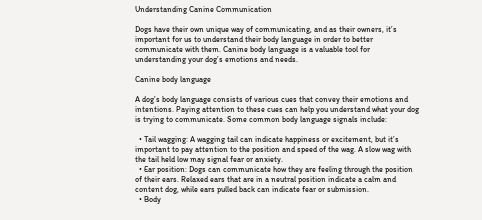Understanding Canine Communication

Dogs have their own unique way of communicating, and as their owners, it’s important for us to understand their body language in order to better communicate with them. Canine body language is a valuable tool for understanding your dog’s emotions and needs.

Canine body language

A dog’s body language consists of various cues that convey their emotions and intentions. Paying attention to these cues can help you understand what your dog is trying to communicate. Some common body language signals include:

  • Tail wagging: A wagging tail can indicate happiness or excitement, but it’s important to pay attention to the position and speed of the wag. A slow wag with the tail held low may signal fear or anxiety.
  • Ear position: Dogs can communicate how they are feeling through the position of their ears. Relaxed ears that are in a neutral position indicate a calm and content dog, while ears pulled back can indicate fear or submission.
  • Body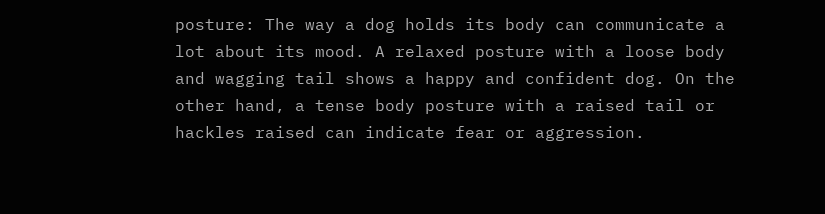posture: The way a dog holds its body can communicate a lot about its mood. A relaxed posture with a loose body and wagging tail shows a happy and confident dog. On the other hand, a tense body posture with a raised tail or hackles raised can indicate fear or aggression.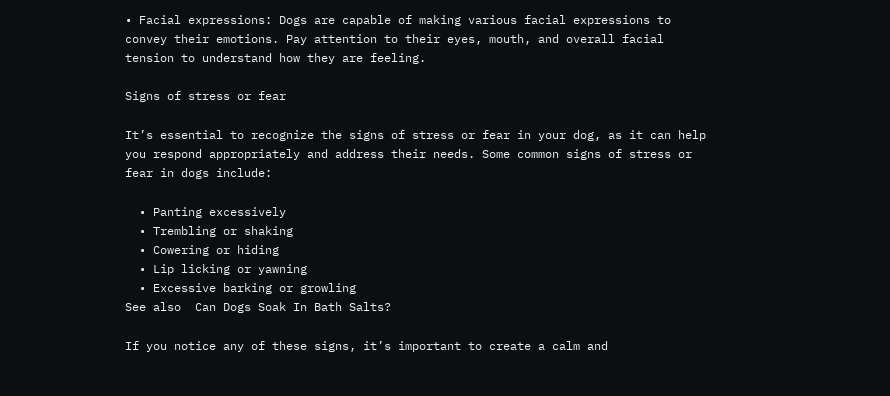• Facial expressions: Dogs are capable of making various facial expressions to convey their emotions. Pay attention to their eyes, mouth, and overall facial tension to understand how they are feeling.

Signs of stress or fear

It’s essential to recognize the signs of stress or fear in your dog, as it can help you respond appropriately and address their needs. Some common signs of stress or fear in dogs include:

  • Panting excessively
  • Trembling or shaking
  • Cowering or hiding
  • Lip licking or yawning
  • Excessive barking or growling
See also  Can Dogs Soak In Bath Salts?

If you notice any of these signs, it’s important to create a calm and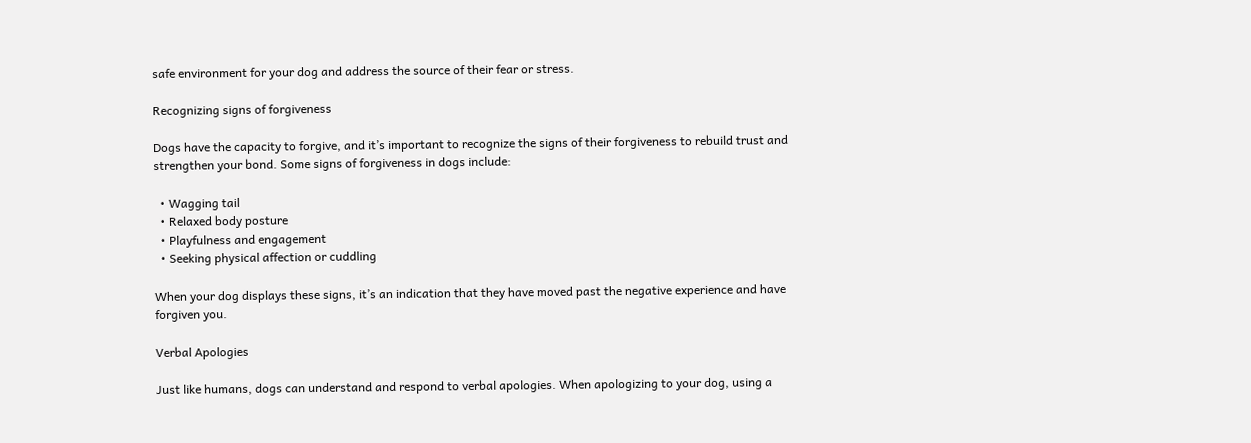safe environment for your dog and address the source of their fear or stress.

Recognizing signs of forgiveness

Dogs have the capacity to forgive, and it’s important to recognize the signs of their forgiveness to rebuild trust and strengthen your bond. Some signs of forgiveness in dogs include:

  • Wagging tail
  • Relaxed body posture
  • Playfulness and engagement
  • Seeking physical affection or cuddling

When your dog displays these signs, it’s an indication that they have moved past the negative experience and have forgiven you.

Verbal Apologies

Just like humans, dogs can understand and respond to verbal apologies. When apologizing to your dog, using a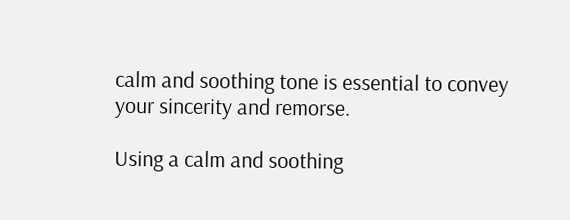calm and soothing tone is essential to convey your sincerity and remorse.

Using a calm and soothing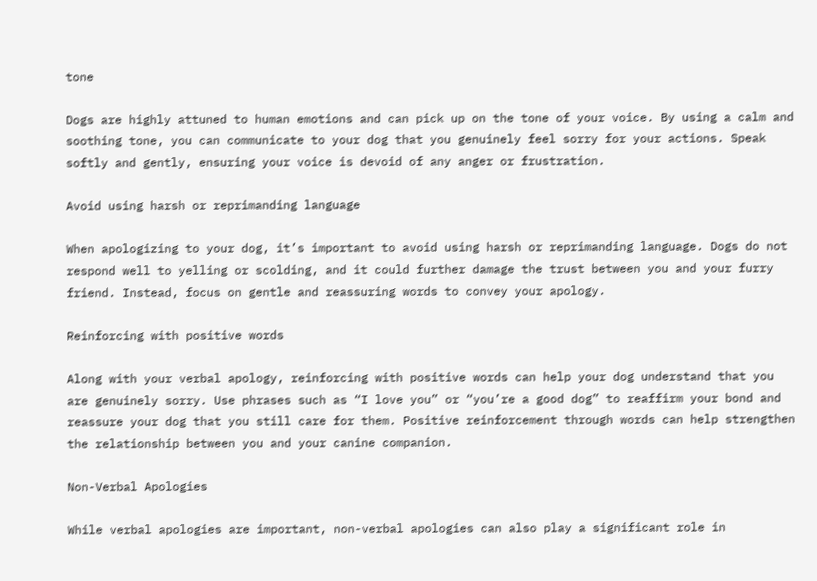tone

Dogs are highly attuned to human emotions and can pick up on the tone of your voice. By using a calm and soothing tone, you can communicate to your dog that you genuinely feel sorry for your actions. Speak softly and gently, ensuring your voice is devoid of any anger or frustration.

Avoid using harsh or reprimanding language

When apologizing to your dog, it’s important to avoid using harsh or reprimanding language. Dogs do not respond well to yelling or scolding, and it could further damage the trust between you and your furry friend. Instead, focus on gentle and reassuring words to convey your apology.

Reinforcing with positive words

Along with your verbal apology, reinforcing with positive words can help your dog understand that you are genuinely sorry. Use phrases such as “I love you” or “you’re a good dog” to reaffirm your bond and reassure your dog that you still care for them. Positive reinforcement through words can help strengthen the relationship between you and your canine companion.

Non-Verbal Apologies

While verbal apologies are important, non-verbal apologies can also play a significant role in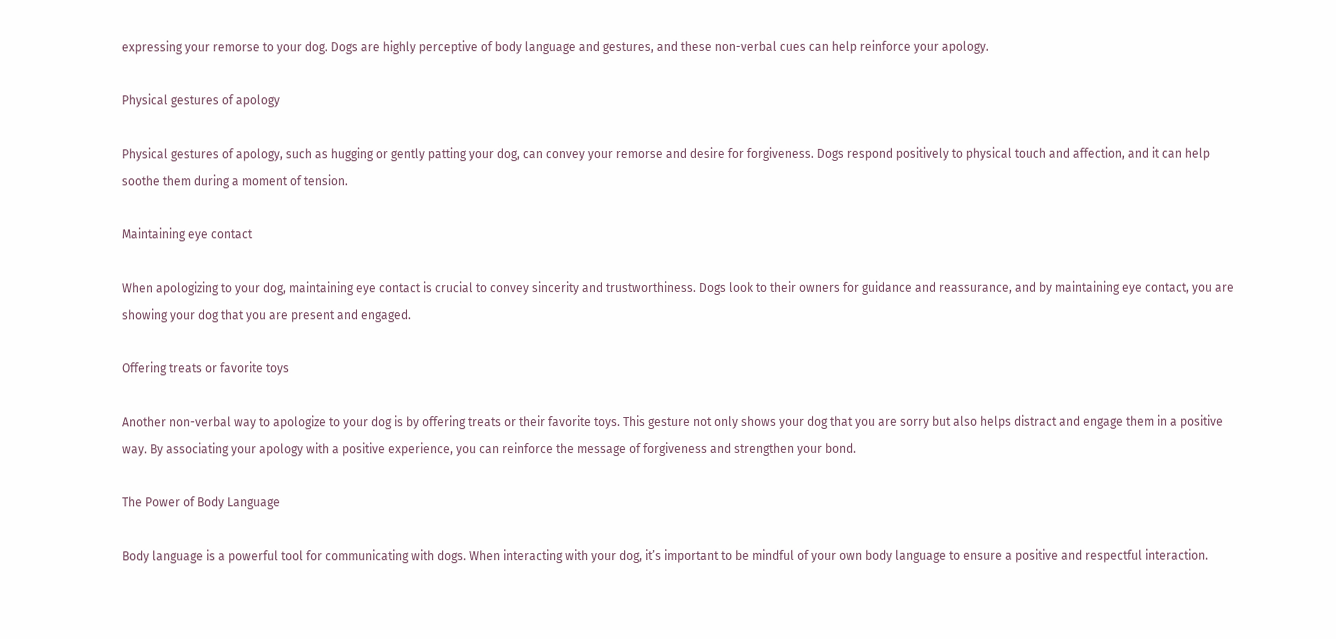expressing your remorse to your dog. Dogs are highly perceptive of body language and gestures, and these non-verbal cues can help reinforce your apology.

Physical gestures of apology

Physical gestures of apology, such as hugging or gently patting your dog, can convey your remorse and desire for forgiveness. Dogs respond positively to physical touch and affection, and it can help soothe them during a moment of tension.

Maintaining eye contact

When apologizing to your dog, maintaining eye contact is crucial to convey sincerity and trustworthiness. Dogs look to their owners for guidance and reassurance, and by maintaining eye contact, you are showing your dog that you are present and engaged.

Offering treats or favorite toys

Another non-verbal way to apologize to your dog is by offering treats or their favorite toys. This gesture not only shows your dog that you are sorry but also helps distract and engage them in a positive way. By associating your apology with a positive experience, you can reinforce the message of forgiveness and strengthen your bond.

The Power of Body Language

Body language is a powerful tool for communicating with dogs. When interacting with your dog, it’s important to be mindful of your own body language to ensure a positive and respectful interaction.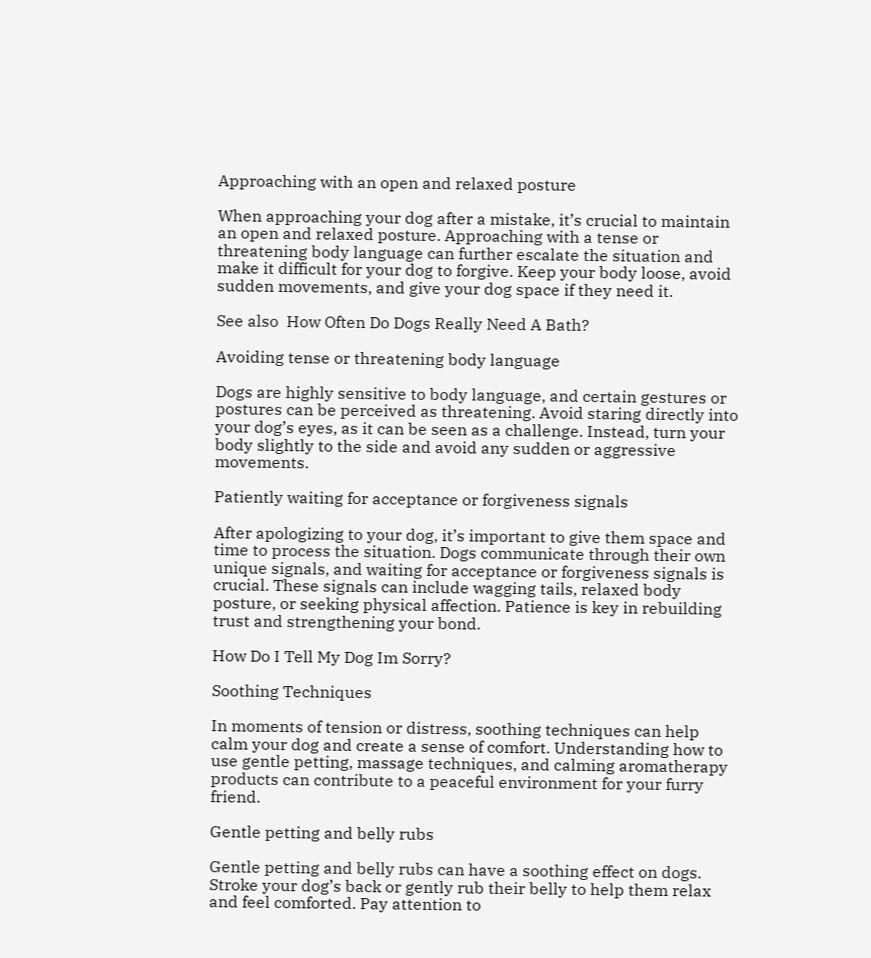Approaching with an open and relaxed posture

When approaching your dog after a mistake, it’s crucial to maintain an open and relaxed posture. Approaching with a tense or threatening body language can further escalate the situation and make it difficult for your dog to forgive. Keep your body loose, avoid sudden movements, and give your dog space if they need it.

See also  How Often Do Dogs Really Need A Bath?

Avoiding tense or threatening body language

Dogs are highly sensitive to body language, and certain gestures or postures can be perceived as threatening. Avoid staring directly into your dog’s eyes, as it can be seen as a challenge. Instead, turn your body slightly to the side and avoid any sudden or aggressive movements.

Patiently waiting for acceptance or forgiveness signals

After apologizing to your dog, it’s important to give them space and time to process the situation. Dogs communicate through their own unique signals, and waiting for acceptance or forgiveness signals is crucial. These signals can include wagging tails, relaxed body posture, or seeking physical affection. Patience is key in rebuilding trust and strengthening your bond.

How Do I Tell My Dog Im Sorry?

Soothing Techniques

In moments of tension or distress, soothing techniques can help calm your dog and create a sense of comfort. Understanding how to use gentle petting, massage techniques, and calming aromatherapy products can contribute to a peaceful environment for your furry friend.

Gentle petting and belly rubs

Gentle petting and belly rubs can have a soothing effect on dogs. Stroke your dog’s back or gently rub their belly to help them relax and feel comforted. Pay attention to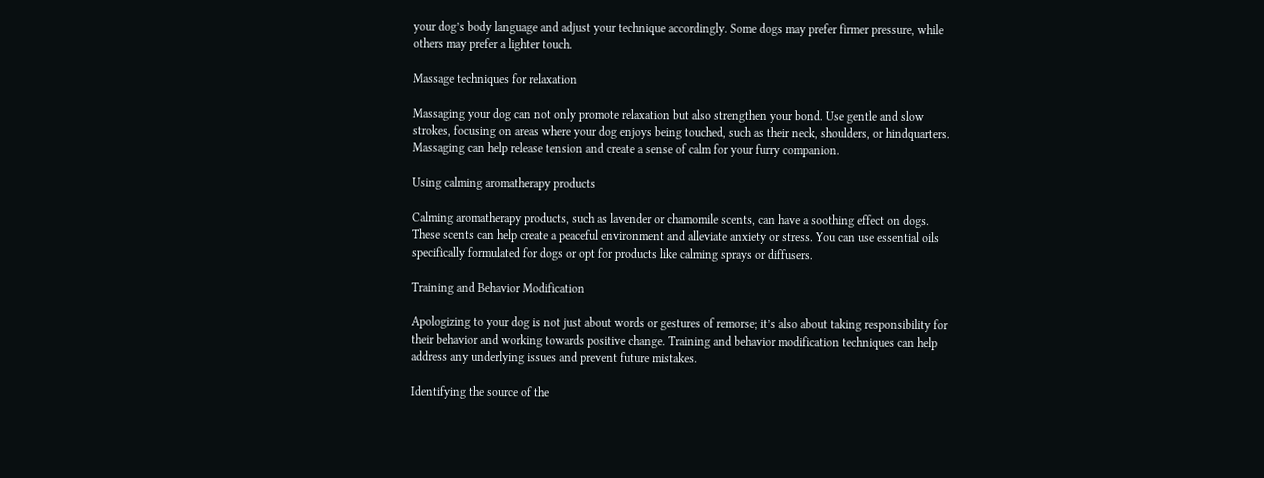your dog’s body language and adjust your technique accordingly. Some dogs may prefer firmer pressure, while others may prefer a lighter touch.

Massage techniques for relaxation

Massaging your dog can not only promote relaxation but also strengthen your bond. Use gentle and slow strokes, focusing on areas where your dog enjoys being touched, such as their neck, shoulders, or hindquarters. Massaging can help release tension and create a sense of calm for your furry companion.

Using calming aromatherapy products

Calming aromatherapy products, such as lavender or chamomile scents, can have a soothing effect on dogs. These scents can help create a peaceful environment and alleviate anxiety or stress. You can use essential oils specifically formulated for dogs or opt for products like calming sprays or diffusers.

Training and Behavior Modification

Apologizing to your dog is not just about words or gestures of remorse; it’s also about taking responsibility for their behavior and working towards positive change. Training and behavior modification techniques can help address any underlying issues and prevent future mistakes.

Identifying the source of the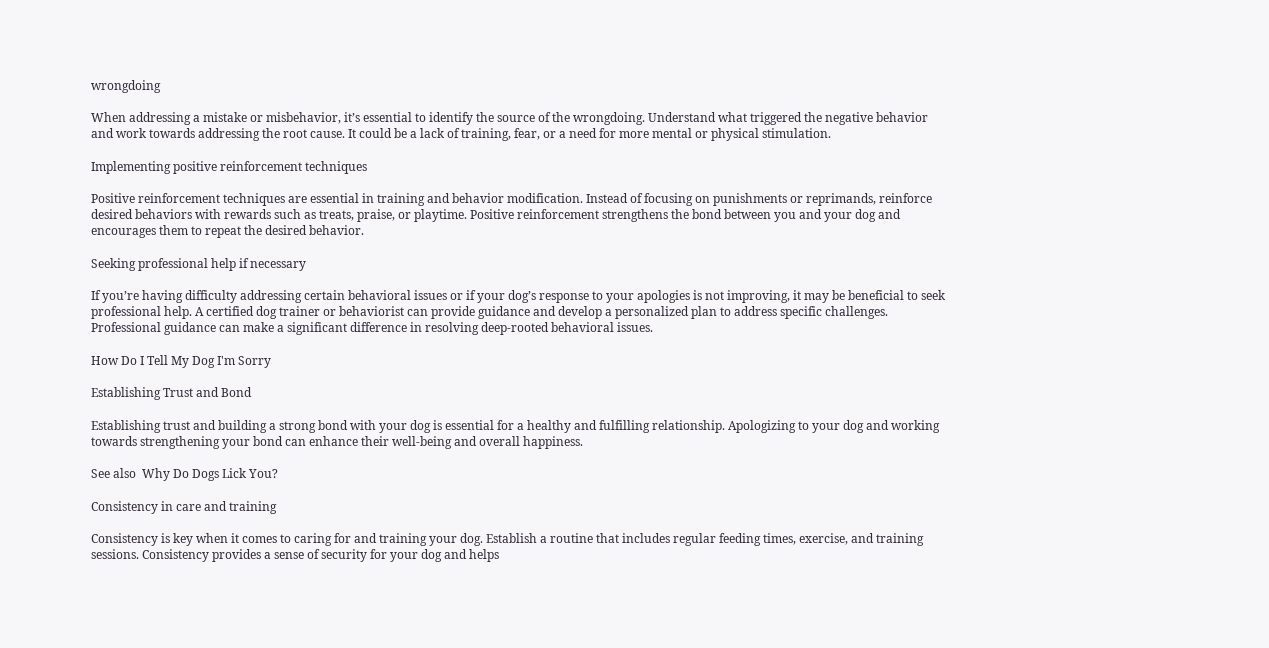wrongdoing

When addressing a mistake or misbehavior, it’s essential to identify the source of the wrongdoing. Understand what triggered the negative behavior and work towards addressing the root cause. It could be a lack of training, fear, or a need for more mental or physical stimulation.

Implementing positive reinforcement techniques

Positive reinforcement techniques are essential in training and behavior modification. Instead of focusing on punishments or reprimands, reinforce desired behaviors with rewards such as treats, praise, or playtime. Positive reinforcement strengthens the bond between you and your dog and encourages them to repeat the desired behavior.

Seeking professional help if necessary

If you’re having difficulty addressing certain behavioral issues or if your dog’s response to your apologies is not improving, it may be beneficial to seek professional help. A certified dog trainer or behaviorist can provide guidance and develop a personalized plan to address specific challenges. Professional guidance can make a significant difference in resolving deep-rooted behavioral issues.

How Do I Tell My Dog I'm Sorry

Establishing Trust and Bond

Establishing trust and building a strong bond with your dog is essential for a healthy and fulfilling relationship. Apologizing to your dog and working towards strengthening your bond can enhance their well-being and overall happiness.

See also  Why Do Dogs Lick You?

Consistency in care and training

Consistency is key when it comes to caring for and training your dog. Establish a routine that includes regular feeding times, exercise, and training sessions. Consistency provides a sense of security for your dog and helps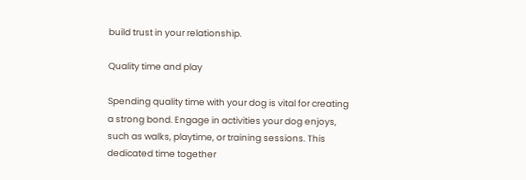build trust in your relationship.

Quality time and play

Spending quality time with your dog is vital for creating a strong bond. Engage in activities your dog enjoys, such as walks, playtime, or training sessions. This dedicated time together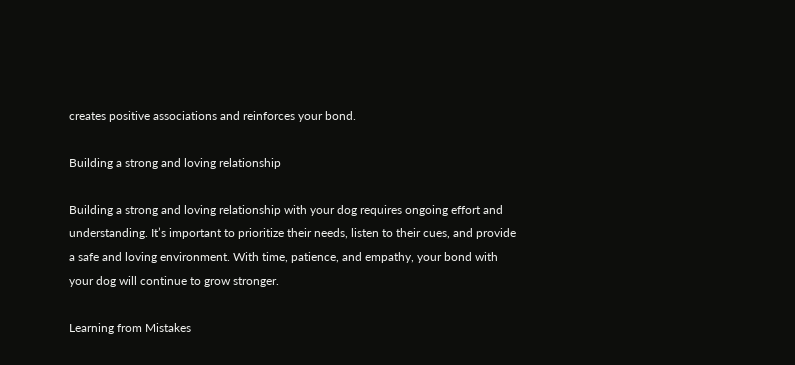creates positive associations and reinforces your bond.

Building a strong and loving relationship

Building a strong and loving relationship with your dog requires ongoing effort and understanding. It’s important to prioritize their needs, listen to their cues, and provide a safe and loving environment. With time, patience, and empathy, your bond with your dog will continue to grow stronger.

Learning from Mistakes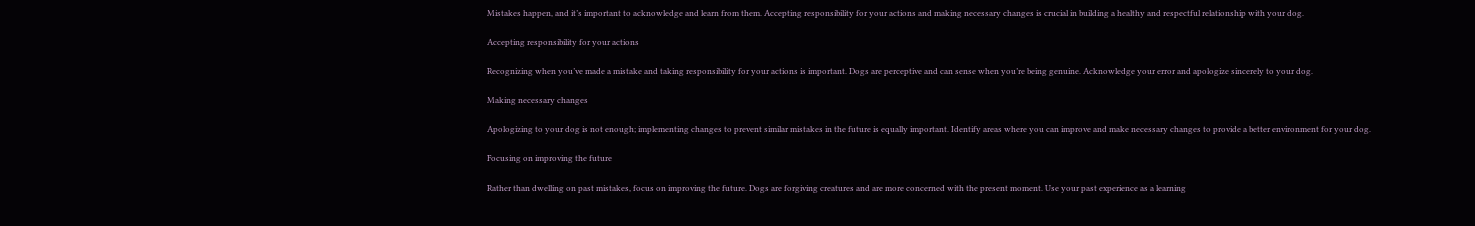Mistakes happen, and it’s important to acknowledge and learn from them. Accepting responsibility for your actions and making necessary changes is crucial in building a healthy and respectful relationship with your dog.

Accepting responsibility for your actions

Recognizing when you’ve made a mistake and taking responsibility for your actions is important. Dogs are perceptive and can sense when you’re being genuine. Acknowledge your error and apologize sincerely to your dog.

Making necessary changes

Apologizing to your dog is not enough; implementing changes to prevent similar mistakes in the future is equally important. Identify areas where you can improve and make necessary changes to provide a better environment for your dog.

Focusing on improving the future

Rather than dwelling on past mistakes, focus on improving the future. Dogs are forgiving creatures and are more concerned with the present moment. Use your past experience as a learning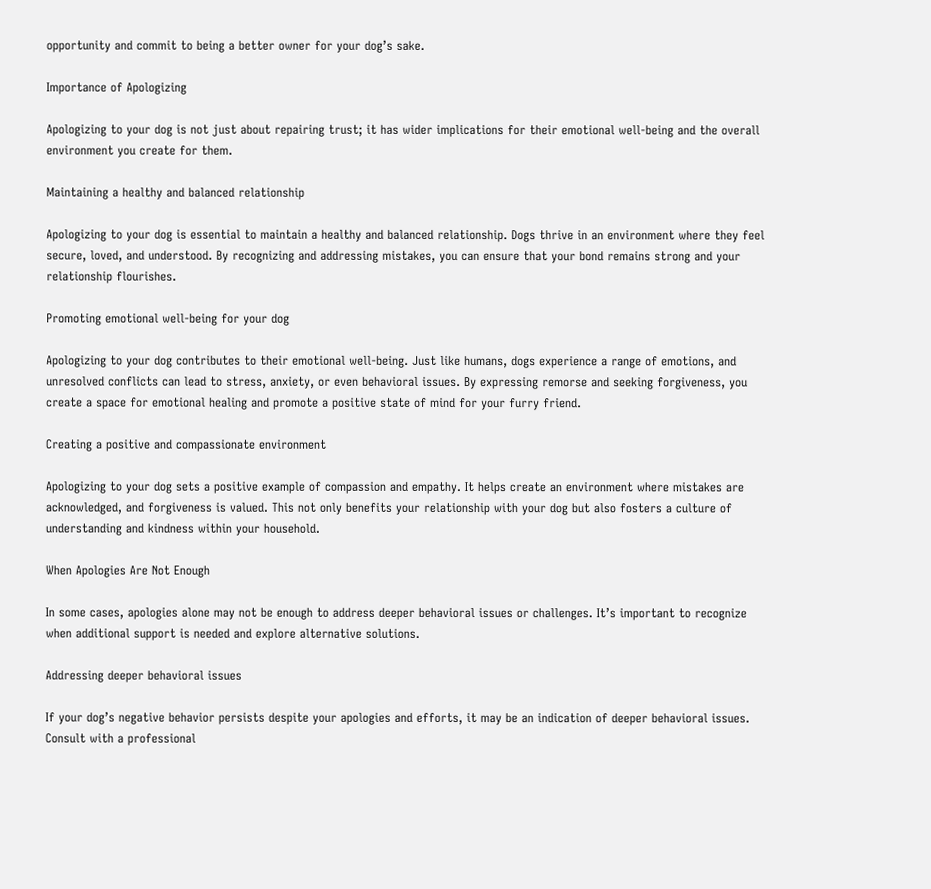opportunity and commit to being a better owner for your dog’s sake.

Importance of Apologizing

Apologizing to your dog is not just about repairing trust; it has wider implications for their emotional well-being and the overall environment you create for them.

Maintaining a healthy and balanced relationship

Apologizing to your dog is essential to maintain a healthy and balanced relationship. Dogs thrive in an environment where they feel secure, loved, and understood. By recognizing and addressing mistakes, you can ensure that your bond remains strong and your relationship flourishes.

Promoting emotional well-being for your dog

Apologizing to your dog contributes to their emotional well-being. Just like humans, dogs experience a range of emotions, and unresolved conflicts can lead to stress, anxiety, or even behavioral issues. By expressing remorse and seeking forgiveness, you create a space for emotional healing and promote a positive state of mind for your furry friend.

Creating a positive and compassionate environment

Apologizing to your dog sets a positive example of compassion and empathy. It helps create an environment where mistakes are acknowledged, and forgiveness is valued. This not only benefits your relationship with your dog but also fosters a culture of understanding and kindness within your household.

When Apologies Are Not Enough

In some cases, apologies alone may not be enough to address deeper behavioral issues or challenges. It’s important to recognize when additional support is needed and explore alternative solutions.

Addressing deeper behavioral issues

If your dog’s negative behavior persists despite your apologies and efforts, it may be an indication of deeper behavioral issues. Consult with a professional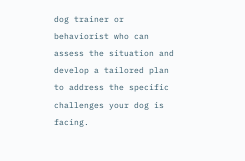dog trainer or behaviorist who can assess the situation and develop a tailored plan to address the specific challenges your dog is facing.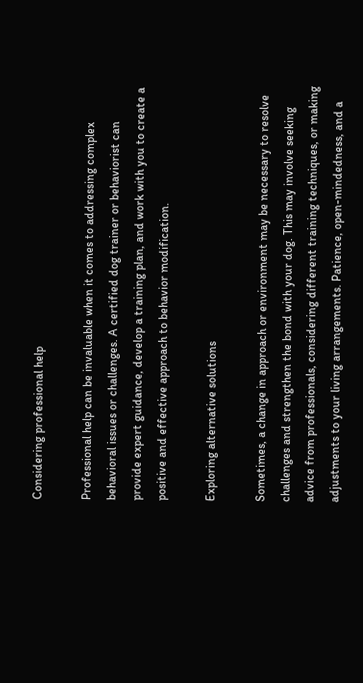Considering professional help

Professional help can be invaluable when it comes to addressing complex behavioral issues or challenges. A certified dog trainer or behaviorist can provide expert guidance, develop a training plan, and work with you to create a positive and effective approach to behavior modification.

Exploring alternative solutions

Sometimes, a change in approach or environment may be necessary to resolve challenges and strengthen the bond with your dog. This may involve seeking advice from professionals, considering different training techniques, or making adjustments to your living arrangements. Patience, open-mindedness, and a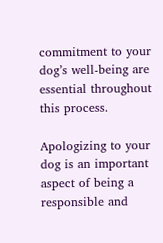commitment to your dog’s well-being are essential throughout this process.

Apologizing to your dog is an important aspect of being a responsible and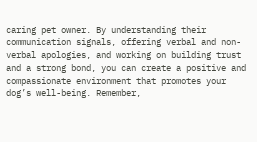caring pet owner. By understanding their communication signals, offering verbal and non-verbal apologies, and working on building trust and a strong bond, you can create a positive and compassionate environment that promotes your dog’s well-being. Remember,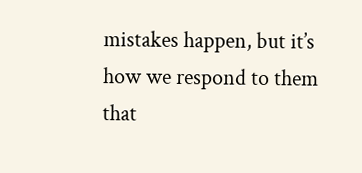mistakes happen, but it’s how we respond to them that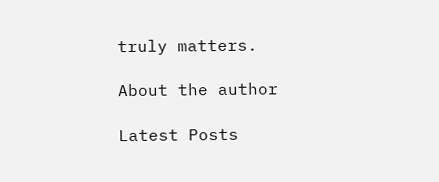truly matters.

About the author

Latest Posts